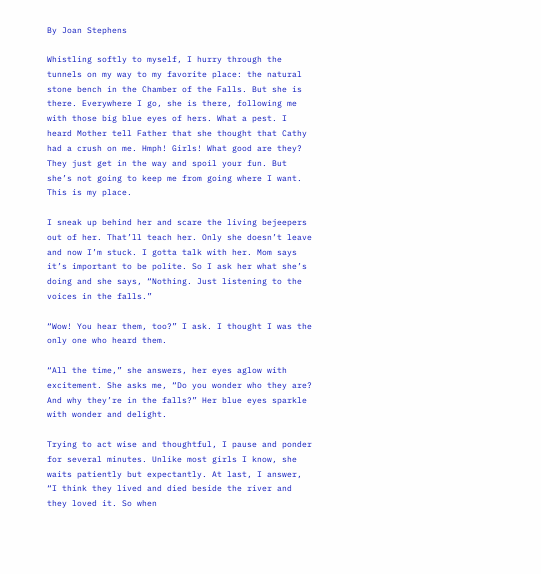By Joan Stephens

Whistling softly to myself, I hurry through the tunnels on my way to my favorite place: the natural stone bench in the Chamber of the Falls. But she is there. Everywhere I go, she is there, following me with those big blue eyes of hers. What a pest. I heard Mother tell Father that she thought that Cathy had a crush on me. Hmph! Girls! What good are they? They just get in the way and spoil your fun. But she’s not going to keep me from going where I want. This is my place.

I sneak up behind her and scare the living bejeepers out of her. That’ll teach her. Only she doesn’t leave and now I’m stuck. I gotta talk with her. Mom says it’s important to be polite. So I ask her what she’s doing and she says, “Nothing. Just listening to the voices in the falls.”

“Wow! You hear them, too?” I ask. I thought I was the only one who heard them.

“All the time,” she answers, her eyes aglow with excitement. She asks me, “Do you wonder who they are? And why they’re in the falls?” Her blue eyes sparkle with wonder and delight.

Trying to act wise and thoughtful, I pause and ponder for several minutes. Unlike most girls I know, she waits patiently but expectantly. At last, I answer, “I think they lived and died beside the river and they loved it. So when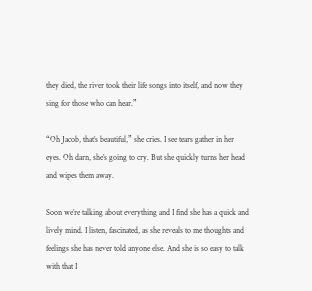they died, the river took their life songs into itself, and now they sing for those who can hear.”

“Oh Jacob, that’s beautiful,” she cries. I see tears gather in her eyes. Oh darn, she’s going to cry. But she quickly turns her head and wipes them away.

Soon we’re talking about everything and I find she has a quick and lively mind. I listen, fascinated, as she reveals to me thoughts and feelings she has never told anyone else. And she is so easy to talk with that I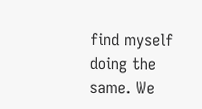find myself doing the same. We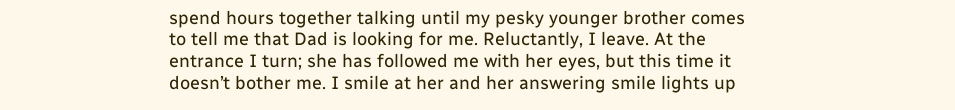spend hours together talking until my pesky younger brother comes to tell me that Dad is looking for me. Reluctantly, I leave. At the entrance I turn; she has followed me with her eyes, but this time it doesn’t bother me. I smile at her and her answering smile lights up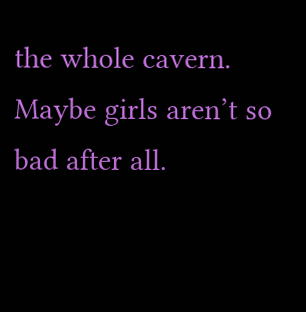the whole cavern. Maybe girls aren’t so bad after all.